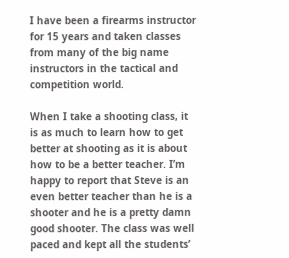I have been a firearms instructor for 15 years and taken classes from many of the big name instructors in the tactical and competition world.

When I take a shooting class, it is as much to learn how to get better at shooting as it is about how to be a better teacher. I’m happy to report that Steve is an even better teacher than he is a shooter and he is a pretty damn good shooter. The class was well paced and kept all the students’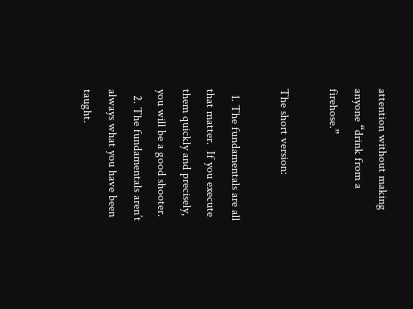attention without making anyone “drink from a firehose.”

The short version:

  1. The fundamentals are all that matter.  If you execute them quickly and precisely, you will be a good shooter.
  2. The fundamentals aren’t always what you have been taught.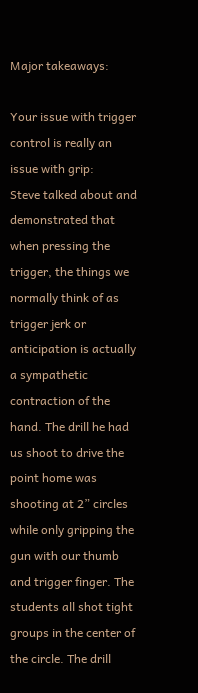Major takeaways:

Your issue with trigger control is really an issue with grip:
Steve talked about and demonstrated that when pressing the trigger, the things we normally think of as trigger jerk or anticipation is actually a sympathetic contraction of the hand. The drill he had us shoot to drive the point home was shooting at 2” circles while only gripping the gun with our thumb and trigger finger. The students all shot tight groups in the center of the circle. The drill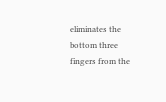eliminates the bottom three fingers from the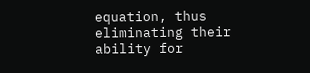equation, thus eliminating their ability for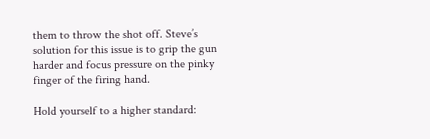them to throw the shot off. Steve’s solution for this issue is to grip the gun harder and focus pressure on the pinky finger of the firing hand.

Hold yourself to a higher standard: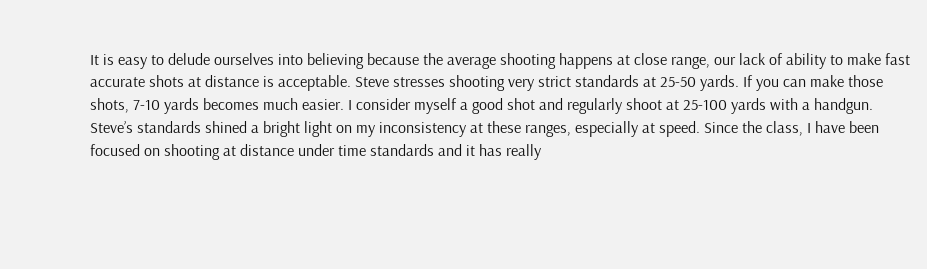It is easy to delude ourselves into believing because the average shooting happens at close range, our lack of ability to make fast accurate shots at distance is acceptable. Steve stresses shooting very strict standards at 25-50 yards. If you can make those shots, 7-10 yards becomes much easier. I consider myself a good shot and regularly shoot at 25-100 yards with a handgun. Steve’s standards shined a bright light on my inconsistency at these ranges, especially at speed. Since the class, I have been focused on shooting at distance under time standards and it has really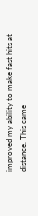improved my ability to make fast hits at distance. This came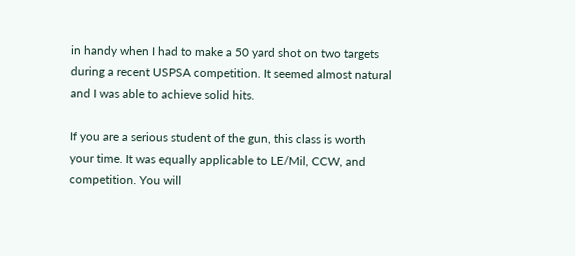in handy when I had to make a 50 yard shot on two targets during a recent USPSA competition. It seemed almost natural and I was able to achieve solid hits.

If you are a serious student of the gun, this class is worth your time. It was equally applicable to LE/Mil, CCW, and competition. You will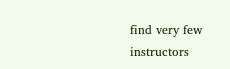find very few instructors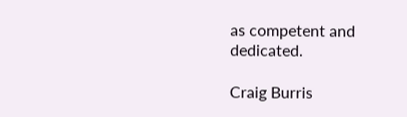as competent and dedicated.

Craig Burris